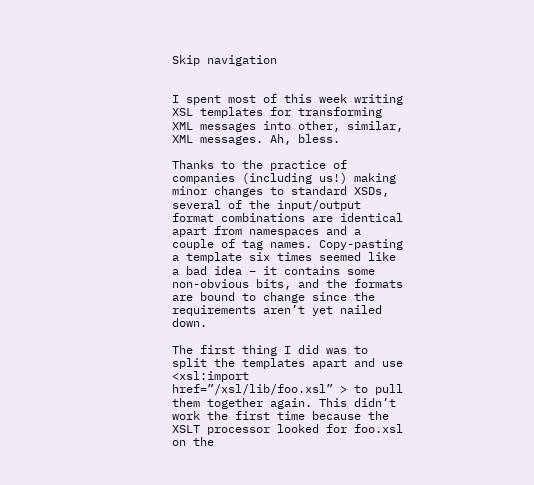Skip navigation


I spent most of this week writing XSL templates for transforming XML messages into other, similar, XML messages. Ah, bless.

Thanks to the practice of companies (including us!) making minor changes to standard XSDs, several of the input/output format combinations are identical apart from namespaces and a couple of tag names. Copy-pasting a template six times seemed like a bad idea – it contains some non-obvious bits, and the formats are bound to change since the requirements aren’t yet nailed down.

The first thing I did was to split the templates apart and use <xsl:import href=”/xsl/lib/foo.xsl” > to pull them together again. This didn’t work the first time because the XSLT processor looked for foo.xsl on the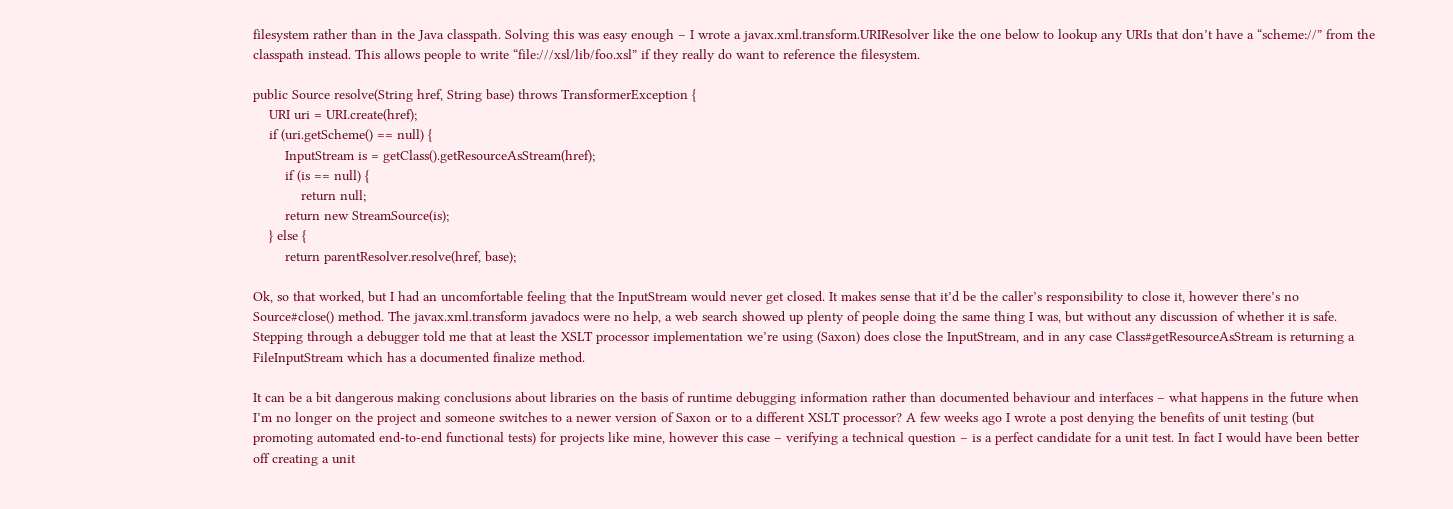filesystem rather than in the Java classpath. Solving this was easy enough – I wrote a javax.xml.transform.URIResolver like the one below to lookup any URIs that don’t have a “scheme://” from the classpath instead. This allows people to write “file:///xsl/lib/foo.xsl” if they really do want to reference the filesystem.

public Source resolve(String href, String base) throws TransformerException {
    URI uri = URI.create(href);
    if (uri.getScheme() == null) {
        InputStream is = getClass().getResourceAsStream(href);
        if (is == null) {
            return null;
        return new StreamSource(is);
    } else {
        return parentResolver.resolve(href, base);

Ok, so that worked, but I had an uncomfortable feeling that the InputStream would never get closed. It makes sense that it’d be the caller’s responsibility to close it, however there’s no Source#close() method. The javax.xml.transform javadocs were no help, a web search showed up plenty of people doing the same thing I was, but without any discussion of whether it is safe. Stepping through a debugger told me that at least the XSLT processor implementation we’re using (Saxon) does close the InputStream, and in any case Class#getResourceAsStream is returning a FileInputStream which has a documented finalize method.

It can be a bit dangerous making conclusions about libraries on the basis of runtime debugging information rather than documented behaviour and interfaces – what happens in the future when I’m no longer on the project and someone switches to a newer version of Saxon or to a different XSLT processor? A few weeks ago I wrote a post denying the benefits of unit testing (but promoting automated end-to-end functional tests) for projects like mine, however this case – verifying a technical question – is a perfect candidate for a unit test. In fact I would have been better off creating a unit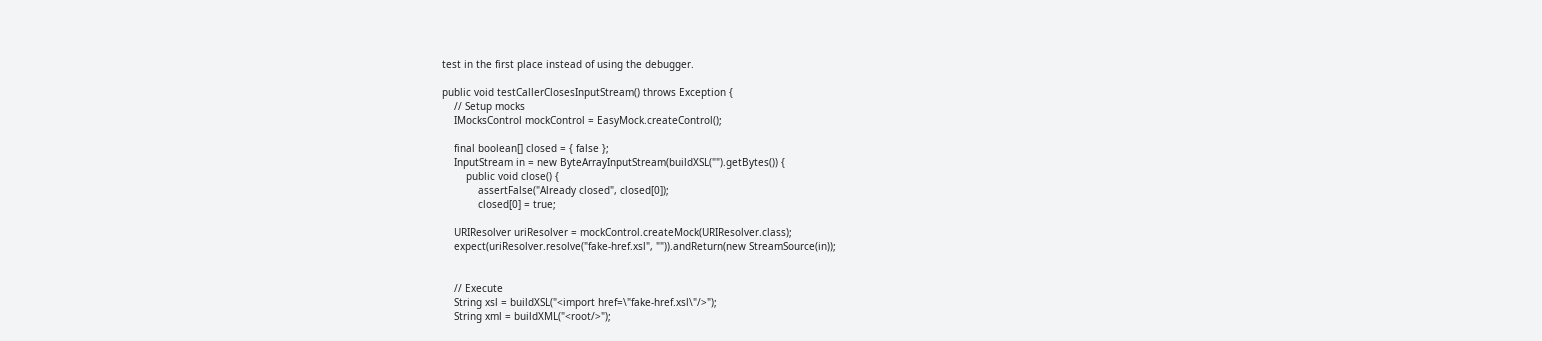test in the first place instead of using the debugger.

public void testCallerClosesInputStream() throws Exception {
    // Setup mocks
    IMocksControl mockControl = EasyMock.createControl();

    final boolean[] closed = { false };
    InputStream in = new ByteArrayInputStream(buildXSL("").getBytes()) {
        public void close() {
            assertFalse("Already closed", closed[0]);
            closed[0] = true;

    URIResolver uriResolver = mockControl.createMock(URIResolver.class);
    expect(uriResolver.resolve("fake-href.xsl", "")).andReturn(new StreamSource(in));


    // Execute
    String xsl = buildXSL("<import href=\"fake-href.xsl\"/>");
    String xml = buildXML("<root/>");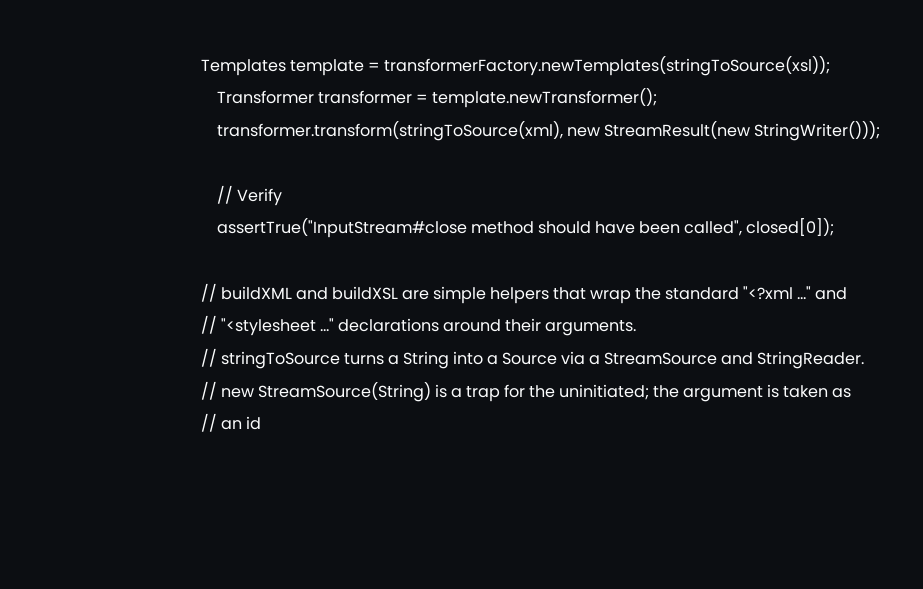Templates template = transformerFactory.newTemplates(stringToSource(xsl));
    Transformer transformer = template.newTransformer();
    transformer.transform(stringToSource(xml), new StreamResult(new StringWriter()));

    // Verify
    assertTrue("InputStream#close method should have been called", closed[0]);

// buildXML and buildXSL are simple helpers that wrap the standard "<?xml ..." and
// "<stylesheet ..." declarations around their arguments.
// stringToSource turns a String into a Source via a StreamSource and StringReader.
// new StreamSource(String) is a trap for the uninitiated; the argument is taken as
// an id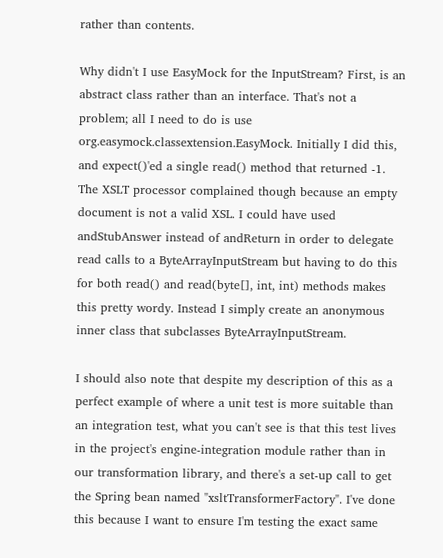rather than contents.

Why didn't I use EasyMock for the InputStream? First, is an abstract class rather than an interface. That's not a problem; all I need to do is use org.easymock.classextension.EasyMock. Initially I did this, and expect()'ed a single read() method that returned -1. The XSLT processor complained though because an empty document is not a valid XSL. I could have used andStubAnswer instead of andReturn in order to delegate read calls to a ByteArrayInputStream but having to do this for both read() and read(byte[], int, int) methods makes this pretty wordy. Instead I simply create an anonymous inner class that subclasses ByteArrayInputStream.

I should also note that despite my description of this as a perfect example of where a unit test is more suitable than an integration test, what you can't see is that this test lives in the project's engine-integration module rather than in our transformation library, and there's a set-up call to get the Spring bean named "xsltTransformerFactory". I've done this because I want to ensure I'm testing the exact same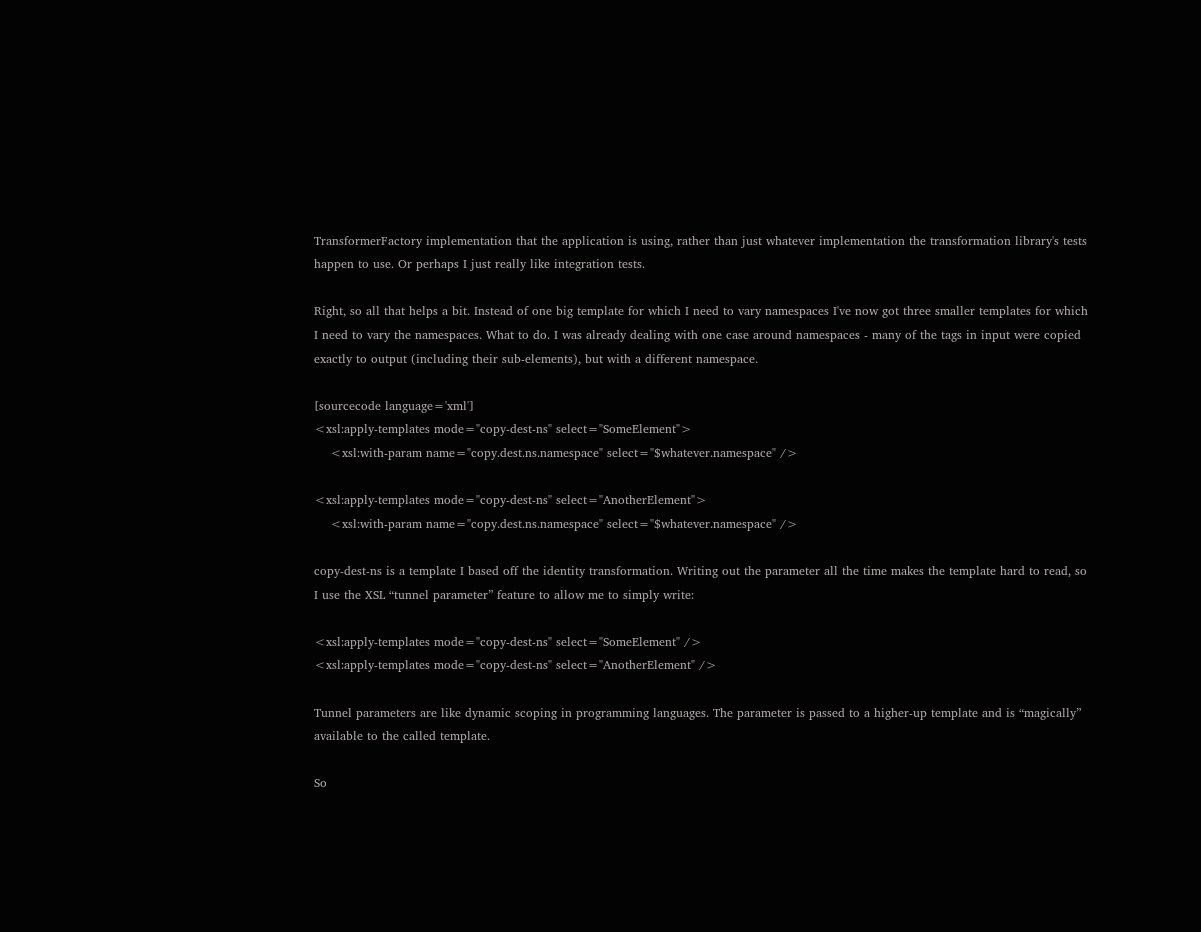TransformerFactory implementation that the application is using, rather than just whatever implementation the transformation library's tests happen to use. Or perhaps I just really like integration tests.

Right, so all that helps a bit. Instead of one big template for which I need to vary namespaces I've now got three smaller templates for which I need to vary the namespaces. What to do. I was already dealing with one case around namespaces - many of the tags in input were copied exactly to output (including their sub-elements), but with a different namespace.

[sourcecode language='xml']
<xsl:apply-templates mode="copy-dest-ns" select="SomeElement">
    <xsl:with-param name="copy.dest.ns.namespace" select="$whatever.namespace" />

<xsl:apply-templates mode="copy-dest-ns" select="AnotherElement">
    <xsl:with-param name="copy.dest.ns.namespace" select="$whatever.namespace" />

copy-dest-ns is a template I based off the identity transformation. Writing out the parameter all the time makes the template hard to read, so I use the XSL “tunnel parameter” feature to allow me to simply write:

<xsl:apply-templates mode="copy-dest-ns" select="SomeElement" />
<xsl:apply-templates mode="copy-dest-ns" select="AnotherElement" />

Tunnel parameters are like dynamic scoping in programming languages. The parameter is passed to a higher-up template and is “magically” available to the called template.

So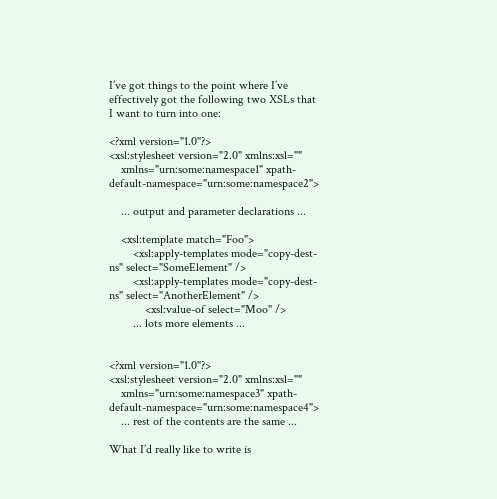I’ve got things to the point where I’ve effectively got the following two XSLs that I want to turn into one:

<?xml version="1.0"?>
<xsl:stylesheet version="2.0" xmlns:xsl=""
    xmlns="urn:some:namespace1" xpath-default-namespace="urn:some:namespace2">

    ... output and parameter declarations ...

    <xsl:template match="Foo">
        <xsl:apply-templates mode="copy-dest-ns" select="SomeElement" />
        <xsl:apply-templates mode="copy-dest-ns" select="AnotherElement" />
            <xsl:value-of select="Moo" />
        ... lots more elements ...


<?xml version="1.0"?>
<xsl:stylesheet version="2.0" xmlns:xsl=""
    xmlns="urn:some:namespace3" xpath-default-namespace="urn:some:namespace4">
    ... rest of the contents are the same ...

What I’d really like to write is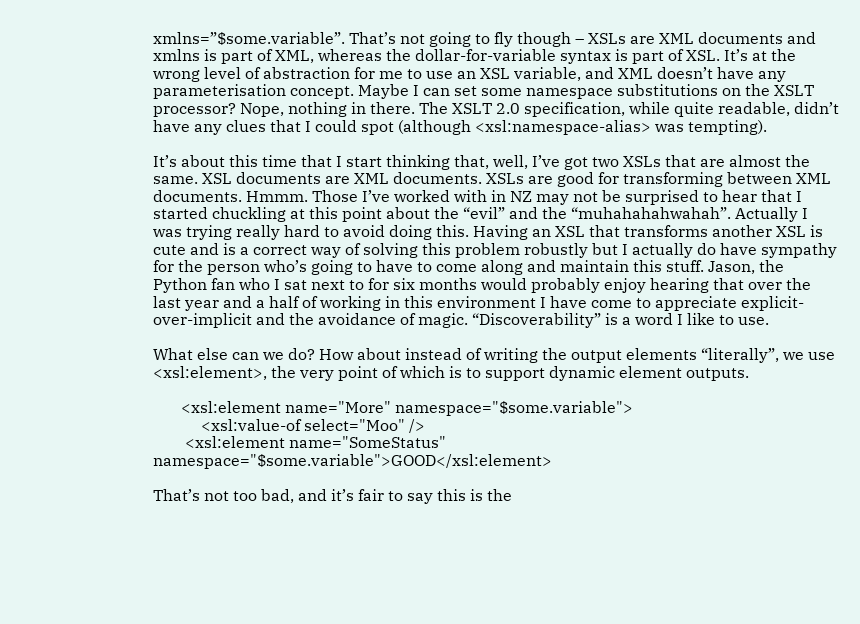xmlns=”$some.variable”. That’s not going to fly though – XSLs are XML documents and xmlns is part of XML, whereas the dollar-for-variable syntax is part of XSL. It’s at the wrong level of abstraction for me to use an XSL variable, and XML doesn’t have any parameterisation concept. Maybe I can set some namespace substitutions on the XSLT processor? Nope, nothing in there. The XSLT 2.0 specification, while quite readable, didn’t have any clues that I could spot (although <xsl:namespace-alias> was tempting).

It’s about this time that I start thinking that, well, I’ve got two XSLs that are almost the same. XSL documents are XML documents. XSLs are good for transforming between XML documents. Hmmm. Those I’ve worked with in NZ may not be surprised to hear that I started chuckling at this point about the “evil” and the “muhahahahwahah”. Actually I was trying really hard to avoid doing this. Having an XSL that transforms another XSL is cute and is a correct way of solving this problem robustly but I actually do have sympathy for the person who’s going to have to come along and maintain this stuff. Jason, the Python fan who I sat next to for six months would probably enjoy hearing that over the last year and a half of working in this environment I have come to appreciate explicit-over-implicit and the avoidance of magic. “Discoverability” is a word I like to use.

What else can we do? How about instead of writing the output elements “literally”, we use <xsl:element>, the very point of which is to support dynamic element outputs.

       <xsl:element name="More" namespace="$some.variable">
            <xsl:value-of select="Moo" />
        <xsl:element name="SomeStatus" namespace="$some.variable">GOOD</xsl:element>

That’s not too bad, and it’s fair to say this is the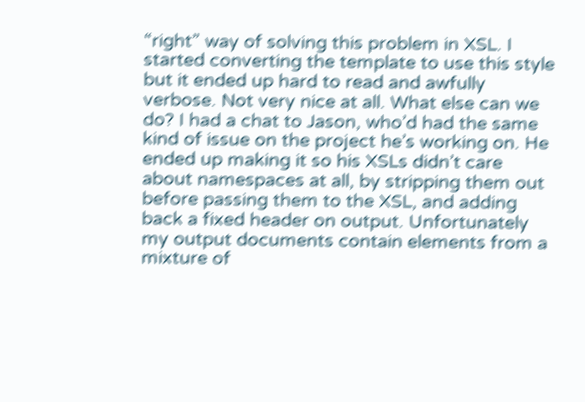“right” way of solving this problem in XSL. I started converting the template to use this style but it ended up hard to read and awfully verbose. Not very nice at all. What else can we do? I had a chat to Jason, who’d had the same kind of issue on the project he’s working on. He ended up making it so his XSLs didn’t care about namespaces at all, by stripping them out before passing them to the XSL, and adding back a fixed header on output. Unfortunately my output documents contain elements from a mixture of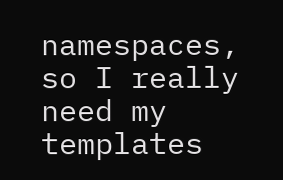namespaces, so I really need my templates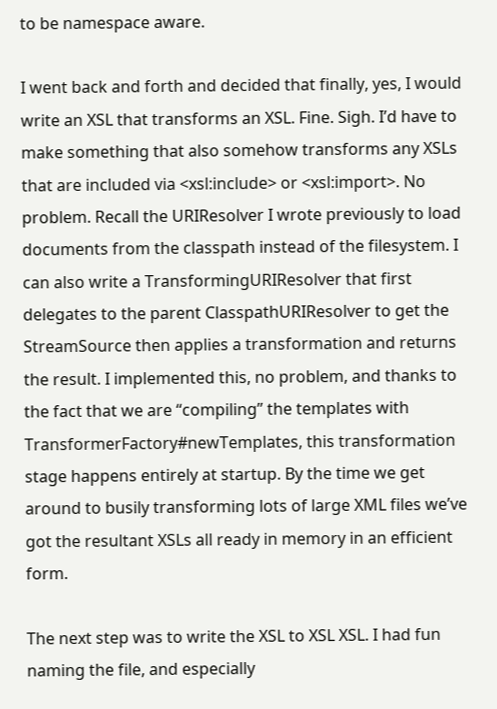to be namespace aware.

I went back and forth and decided that finally, yes, I would write an XSL that transforms an XSL. Fine. Sigh. I’d have to make something that also somehow transforms any XSLs that are included via <xsl:include> or <xsl:import>. No problem. Recall the URIResolver I wrote previously to load documents from the classpath instead of the filesystem. I can also write a TransformingURIResolver that first delegates to the parent ClasspathURIResolver to get the StreamSource then applies a transformation and returns the result. I implemented this, no problem, and thanks to the fact that we are “compiling” the templates with TransformerFactory#newTemplates, this transformation stage happens entirely at startup. By the time we get around to busily transforming lots of large XML files we’ve got the resultant XSLs all ready in memory in an efficient form.

The next step was to write the XSL to XSL XSL. I had fun naming the file, and especially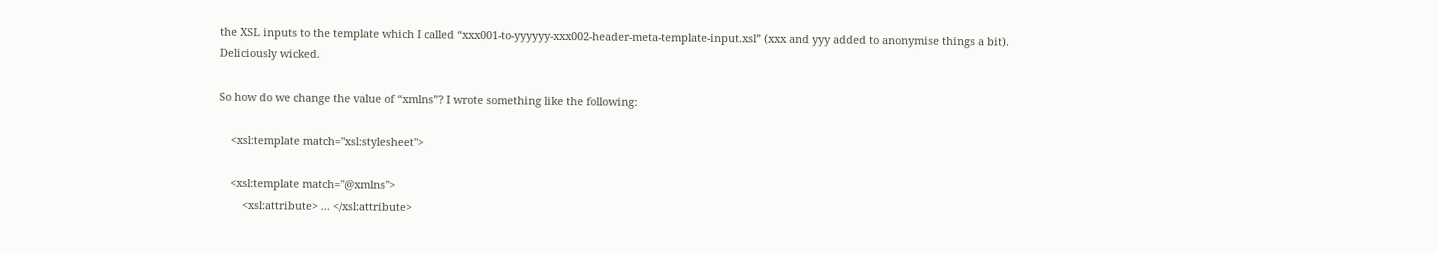the XSL inputs to the template which I called “xxx001-to-yyyyyy-xxx002-header-meta-template-input.xsl” (xxx and yyy added to anonymise things a bit). Deliciously wicked.

So how do we change the value of “xmlns”? I wrote something like the following:

    <xsl:template match="xsl:stylesheet">

    <xsl:template match="@xmlns">
        <xsl:attribute> ... </xsl:attribute>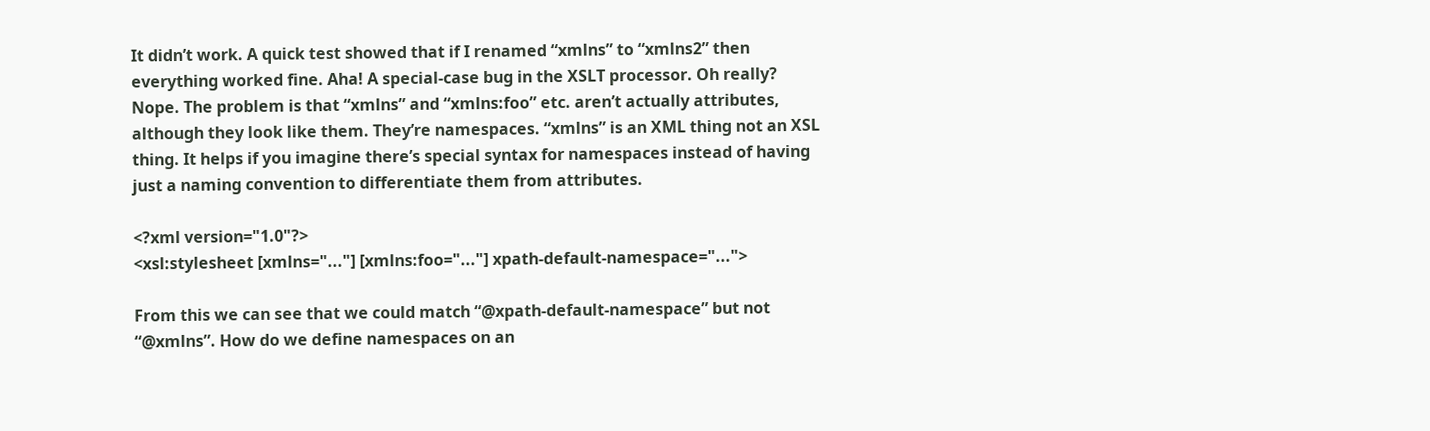It didn’t work. A quick test showed that if I renamed “xmlns” to “xmlns2” then everything worked fine. Aha! A special-case bug in the XSLT processor. Oh really? Nope. The problem is that “xmlns” and “xmlns:foo” etc. aren’t actually attributes, although they look like them. They’re namespaces. “xmlns” is an XML thing not an XSL thing. It helps if you imagine there’s special syntax for namespaces instead of having just a naming convention to differentiate them from attributes.

<?xml version="1.0"?>
<xsl:stylesheet [xmlns="..."] [xmlns:foo="..."] xpath-default-namespace="...">

From this we can see that we could match “@xpath-default-namespace” but not “@xmlns”. How do we define namespaces on an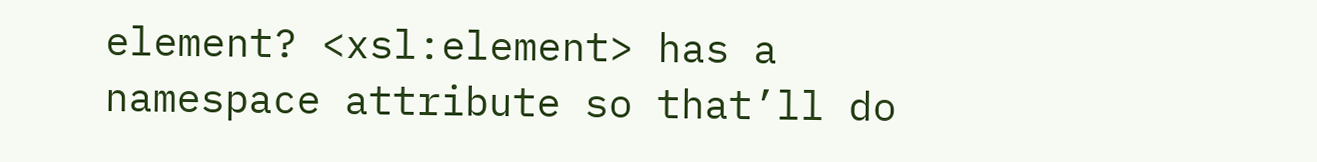element? <xsl:element> has a namespace attribute so that’ll do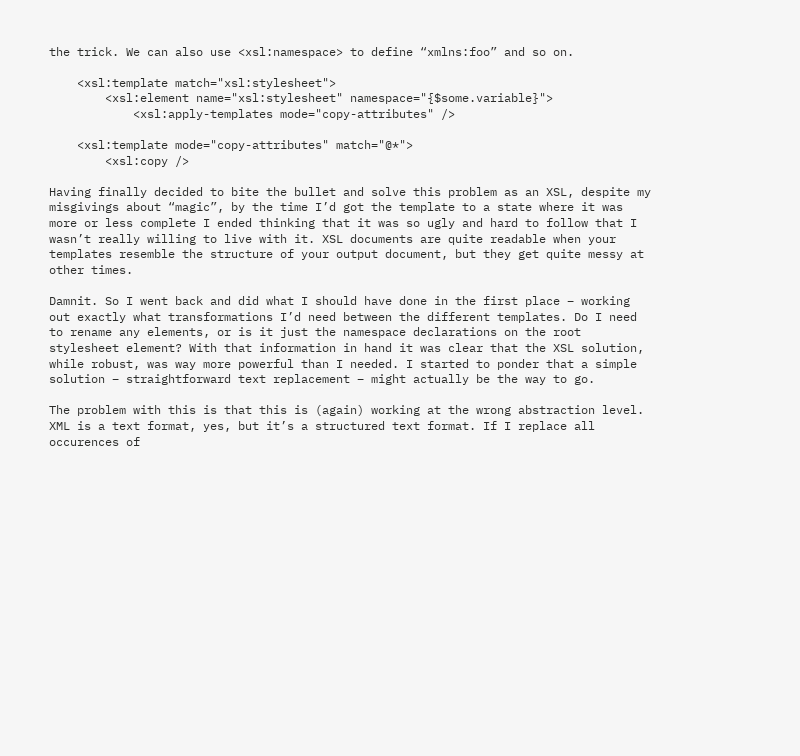the trick. We can also use <xsl:namespace> to define “xmlns:foo” and so on.

    <xsl:template match="xsl:stylesheet">
        <xsl:element name="xsl:stylesheet" namespace="{$some.variable}">
            <xsl:apply-templates mode="copy-attributes" />

    <xsl:template mode="copy-attributes" match="@*">
        <xsl:copy />

Having finally decided to bite the bullet and solve this problem as an XSL, despite my misgivings about “magic”, by the time I’d got the template to a state where it was more or less complete I ended thinking that it was so ugly and hard to follow that I wasn’t really willing to live with it. XSL documents are quite readable when your templates resemble the structure of your output document, but they get quite messy at other times.

Damnit. So I went back and did what I should have done in the first place – working out exactly what transformations I’d need between the different templates. Do I need to rename any elements, or is it just the namespace declarations on the root stylesheet element? With that information in hand it was clear that the XSL solution, while robust, was way more powerful than I needed. I started to ponder that a simple solution – straightforward text replacement – might actually be the way to go.

The problem with this is that this is (again) working at the wrong abstraction level. XML is a text format, yes, but it’s a structured text format. If I replace all occurences of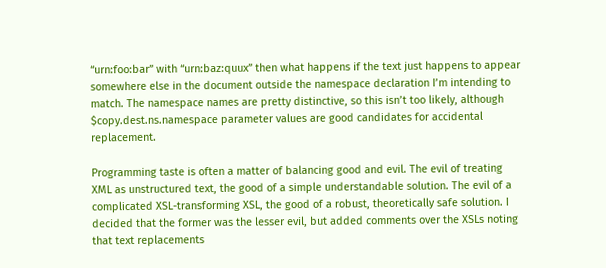“urn:foo:bar” with “urn:baz:quux” then what happens if the text just happens to appear somewhere else in the document outside the namespace declaration I’m intending to match. The namespace names are pretty distinctive, so this isn’t too likely, although $copy.dest.ns.namespace parameter values are good candidates for accidental replacement.

Programming taste is often a matter of balancing good and evil. The evil of treating XML as unstructured text, the good of a simple understandable solution. The evil of a complicated XSL-transforming XSL, the good of a robust, theoretically safe solution. I decided that the former was the lesser evil, but added comments over the XSLs noting that text replacements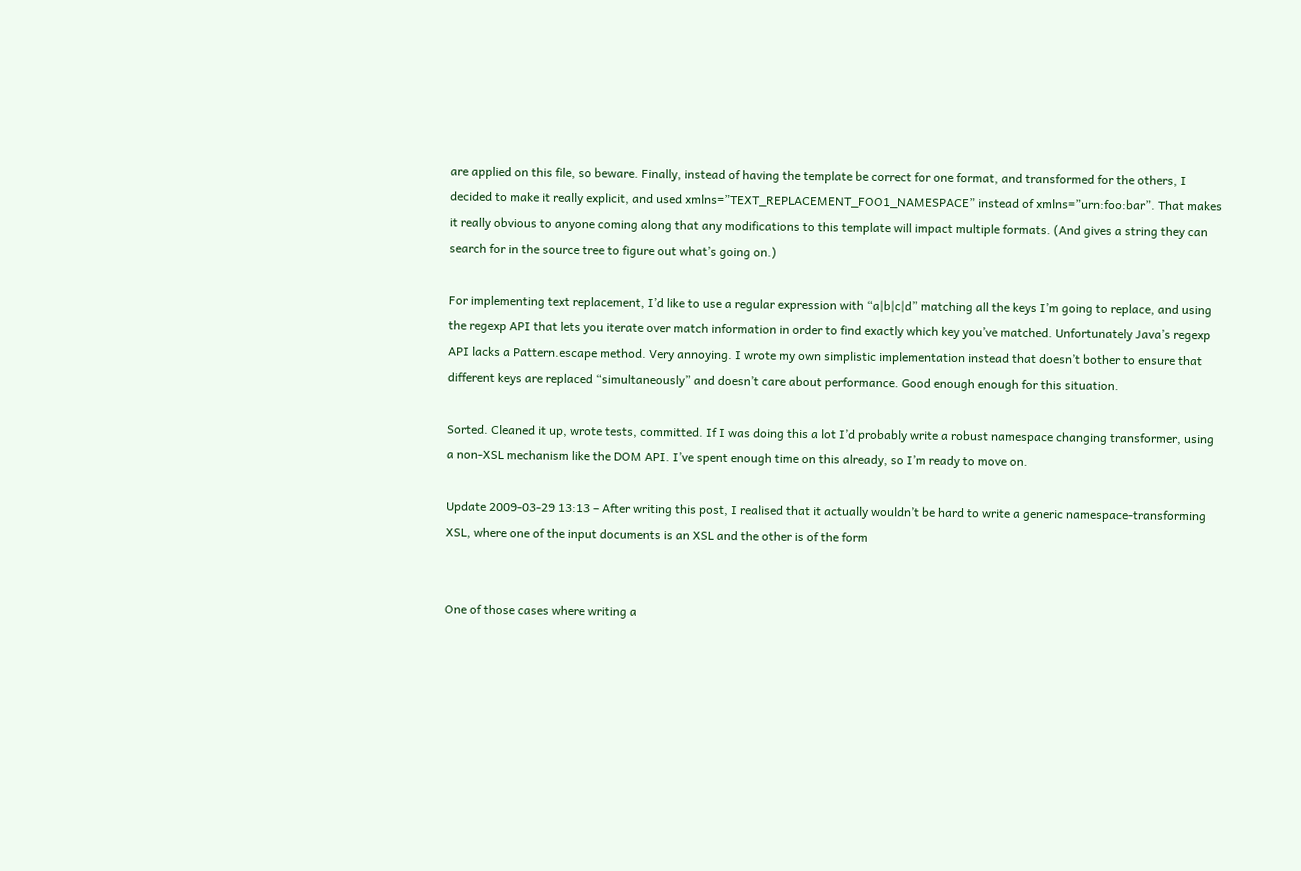are applied on this file, so beware. Finally, instead of having the template be correct for one format, and transformed for the others, I decided to make it really explicit, and used xmlns=”TEXT_REPLACEMENT_FOO1_NAMESPACE” instead of xmlns=”urn:foo:bar”. That makes it really obvious to anyone coming along that any modifications to this template will impact multiple formats. (And gives a string they can search for in the source tree to figure out what’s going on.)

For implementing text replacement, I’d like to use a regular expression with “a|b|c|d” matching all the keys I’m going to replace, and using the regexp API that lets you iterate over match information in order to find exactly which key you’ve matched. Unfortunately Java’s regexp API lacks a Pattern.escape method. Very annoying. I wrote my own simplistic implementation instead that doesn’t bother to ensure that different keys are replaced “simultaneously” and doesn’t care about performance. Good enough enough for this situation.

Sorted. Cleaned it up, wrote tests, committed. If I was doing this a lot I’d probably write a robust namespace changing transformer, using a non-XSL mechanism like the DOM API. I’ve spent enough time on this already, so I’m ready to move on.

Update 2009-03-29 13:13 – After writing this post, I realised that it actually wouldn’t be hard to write a generic namespace-transforming XSL, where one of the input documents is an XSL and the other is of the form


One of those cases where writing a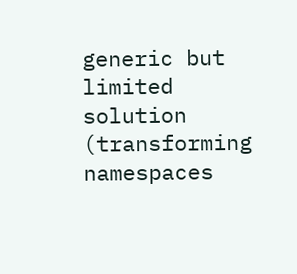generic but limited solution (transforming namespaces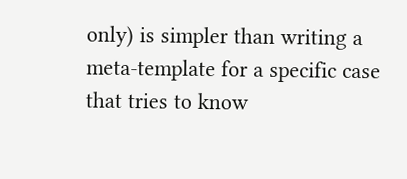only) is simpler than writing a meta-template for a specific case that tries to know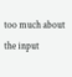too much about the input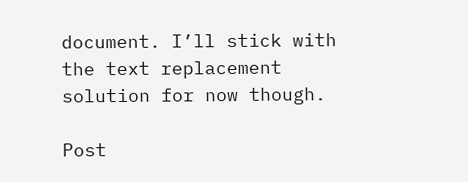document. I’ll stick with the text replacement solution for now though.

Post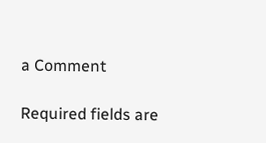a Comment

Required fields are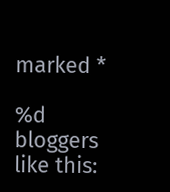marked *

%d bloggers like this: